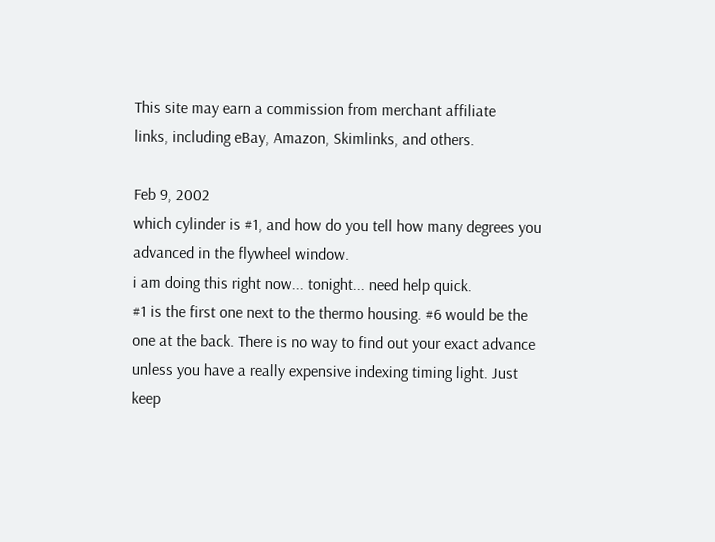This site may earn a commission from merchant affiliate
links, including eBay, Amazon, Skimlinks, and others.

Feb 9, 2002
which cylinder is #1, and how do you tell how many degrees you advanced in the flywheel window.
i am doing this right now... tonight... need help quick.
#1 is the first one next to the thermo housing. #6 would be the one at the back. There is no way to find out your exact advance unless you have a really expensive indexing timing light. Just keep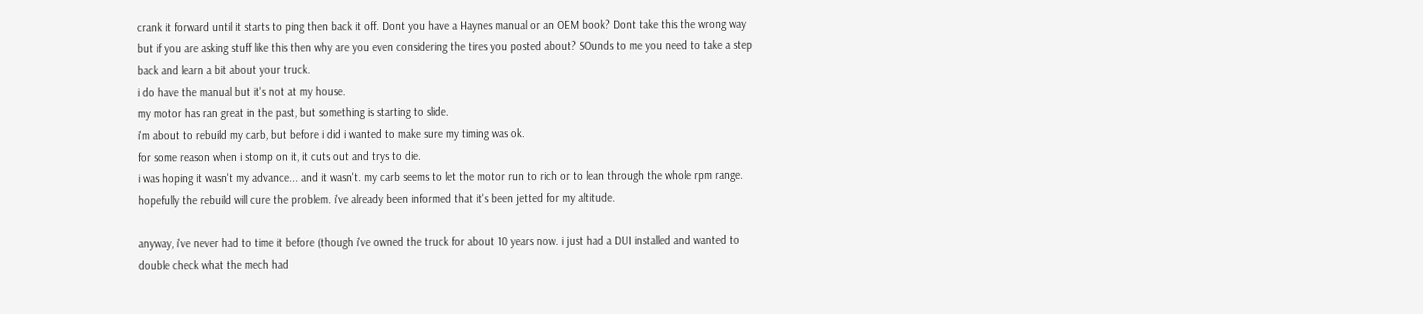crank it forward until it starts to ping then back it off. Dont you have a Haynes manual or an OEM book? Dont take this the wrong way but if you are asking stuff like this then why are you even considering the tires you posted about? SOunds to me you need to take a step back and learn a bit about your truck.
i do have the manual but it's not at my house.
my motor has ran great in the past, but something is starting to slide.
i'm about to rebuild my carb, but before i did i wanted to make sure my timing was ok.
for some reason when i stomp on it, it cuts out and trys to die.
i was hoping it wasn't my advance... and it wasn't. my carb seems to let the motor run to rich or to lean through the whole rpm range. hopefully the rebuild will cure the problem. i've already been informed that it's been jetted for my altitude.

anyway, i've never had to time it before (though i've owned the truck for about 10 years now. i just had a DUI installed and wanted to double check what the mech had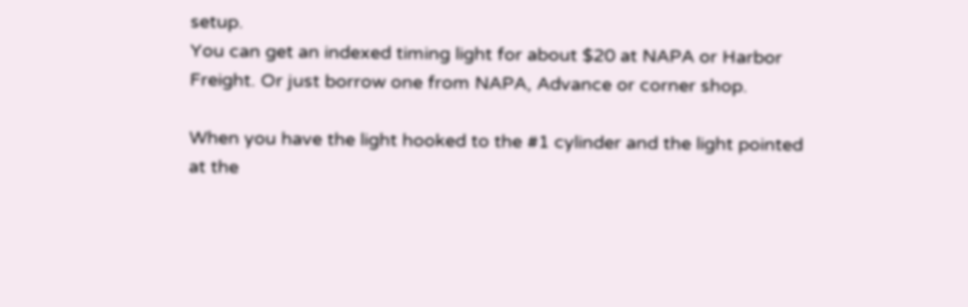setup.
You can get an indexed timing light for about $20 at NAPA or Harbor Freight. Or just borrow one from NAPA, Advance or corner shop.

When you have the light hooked to the #1 cylinder and the light pointed at the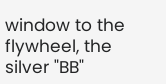window to the flywheel, the silver "BB"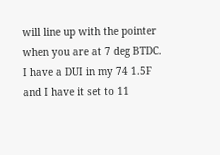will line up with the pointer when you are at 7 deg BTDC. I have a DUI in my 74 1.5F and I have it set to 11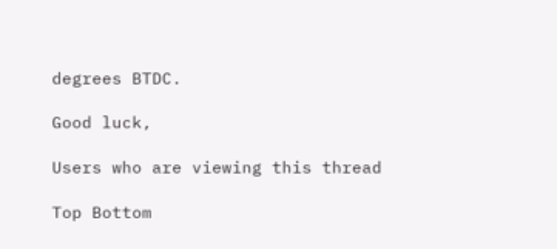degrees BTDC.

Good luck,

Users who are viewing this thread

Top Bottom